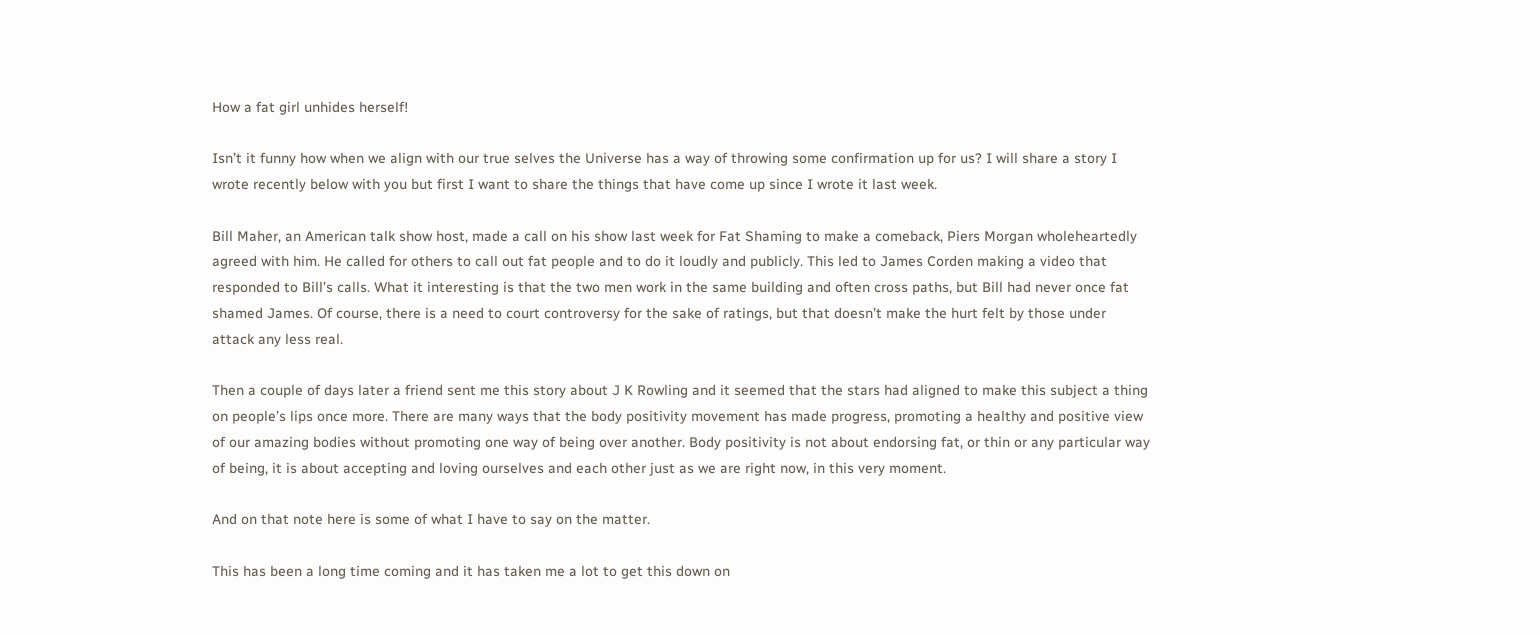How a fat girl unhides herself!

Isn’t it funny how when we align with our true selves the Universe has a way of throwing some confirmation up for us? I will share a story I wrote recently below with you but first I want to share the things that have come up since I wrote it last week.

Bill Maher, an American talk show host, made a call on his show last week for Fat Shaming to make a comeback, Piers Morgan wholeheartedly agreed with him. He called for others to call out fat people and to do it loudly and publicly. This led to James Corden making a video that responded to Bill’s calls. What it interesting is that the two men work in the same building and often cross paths, but Bill had never once fat shamed James. Of course, there is a need to court controversy for the sake of ratings, but that doesn’t make the hurt felt by those under attack any less real.

Then a couple of days later a friend sent me this story about J K Rowling and it seemed that the stars had aligned to make this subject a thing on people’s lips once more. There are many ways that the body positivity movement has made progress, promoting a healthy and positive view of our amazing bodies without promoting one way of being over another. Body positivity is not about endorsing fat, or thin or any particular way of being, it is about accepting and loving ourselves and each other just as we are right now, in this very moment.

And on that note here is some of what I have to say on the matter.

This has been a long time coming and it has taken me a lot to get this down on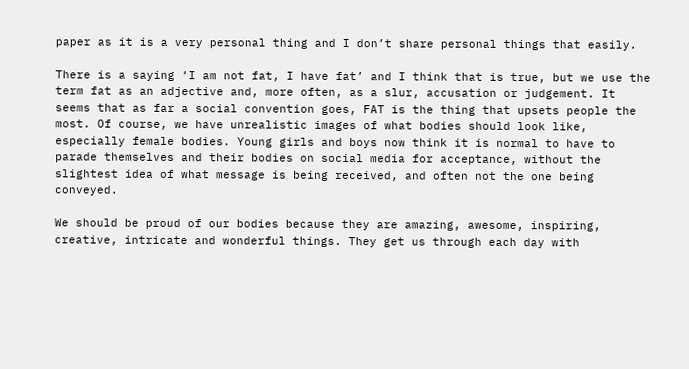paper as it is a very personal thing and I don’t share personal things that easily.

There is a saying ‘I am not fat, I have fat’ and I think that is true, but we use the term fat as an adjective and, more often, as a slur, accusation or judgement. It seems that as far a social convention goes, FAT is the thing that upsets people the most. Of course, we have unrealistic images of what bodies should look like, especially female bodies. Young girls and boys now think it is normal to have to parade themselves and their bodies on social media for acceptance, without the slightest idea of what message is being received, and often not the one being conveyed.

We should be proud of our bodies because they are amazing, awesome, inspiring, creative, intricate and wonderful things. They get us through each day with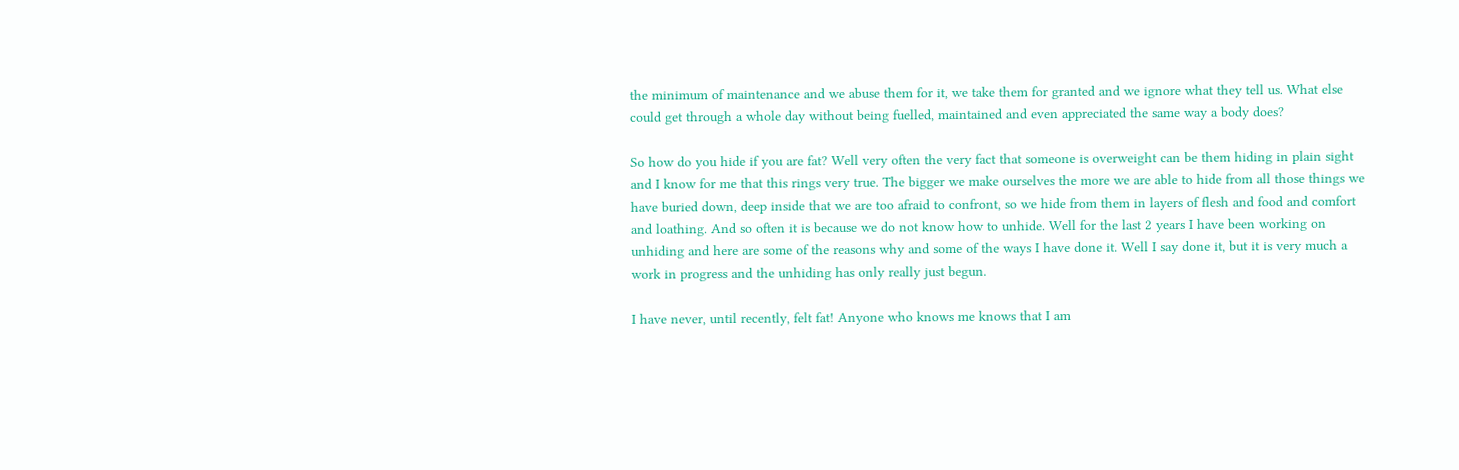the minimum of maintenance and we abuse them for it, we take them for granted and we ignore what they tell us. What else could get through a whole day without being fuelled, maintained and even appreciated the same way a body does?

So how do you hide if you are fat? Well very often the very fact that someone is overweight can be them hiding in plain sight and I know for me that this rings very true. The bigger we make ourselves the more we are able to hide from all those things we have buried down, deep inside that we are too afraid to confront, so we hide from them in layers of flesh and food and comfort and loathing. And so often it is because we do not know how to unhide. Well for the last 2 years I have been working on unhiding and here are some of the reasons why and some of the ways I have done it. Well I say done it, but it is very much a work in progress and the unhiding has only really just begun.

I have never, until recently, felt fat! Anyone who knows me knows that I am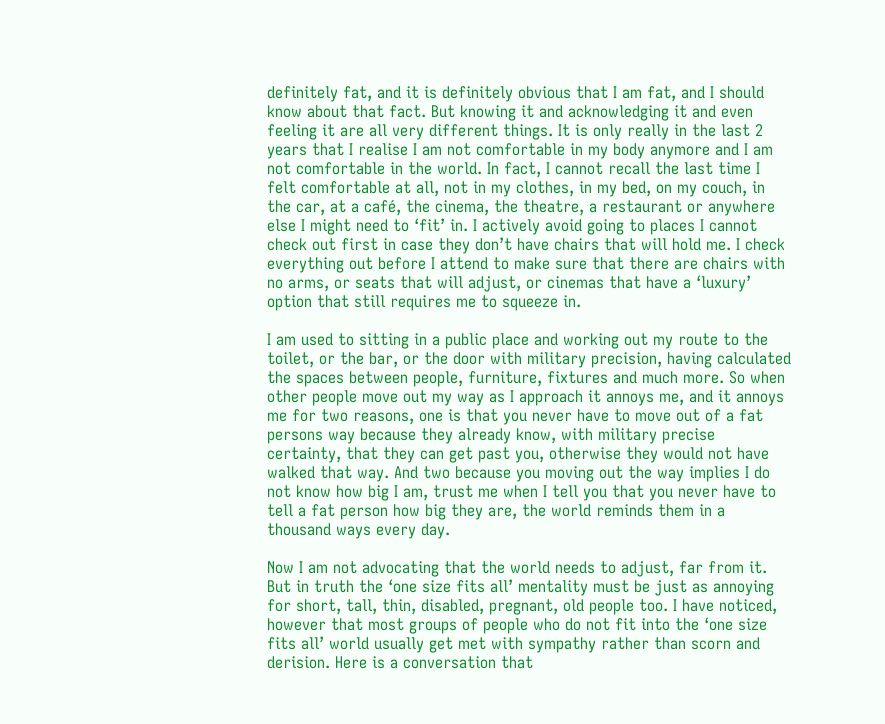definitely fat, and it is definitely obvious that I am fat, and I should know about that fact. But knowing it and acknowledging it and even feeling it are all very different things. It is only really in the last 2 years that I realise I am not comfortable in my body anymore and I am not comfortable in the world. In fact, I cannot recall the last time I felt comfortable at all, not in my clothes, in my bed, on my couch, in the car, at a café, the cinema, the theatre, a restaurant or anywhere else I might need to ‘fit’ in. I actively avoid going to places I cannot check out first in case they don’t have chairs that will hold me. I check everything out before I attend to make sure that there are chairs with no arms, or seats that will adjust, or cinemas that have a ‘luxury’ option that still requires me to squeeze in.

I am used to sitting in a public place and working out my route to the toilet, or the bar, or the door with military precision, having calculated the spaces between people, furniture, fixtures and much more. So when other people move out my way as I approach it annoys me, and it annoys me for two reasons, one is that you never have to move out of a fat persons way because they already know, with military precise certainty, that they can get past you, otherwise they would not have walked that way. And two because you moving out the way implies I do not know how big I am, trust me when I tell you that you never have to tell a fat person how big they are, the world reminds them in a thousand ways every day.

Now I am not advocating that the world needs to adjust, far from it. But in truth the ‘one size fits all’ mentality must be just as annoying for short, tall, thin, disabled, pregnant, old people too. I have noticed, however that most groups of people who do not fit into the ‘one size fits all’ world usually get met with sympathy rather than scorn and derision. Here is a conversation that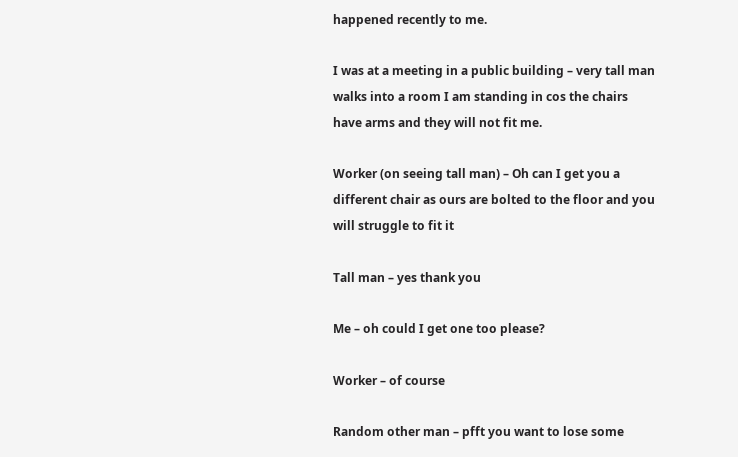happened recently to me.

I was at a meeting in a public building – very tall man walks into a room I am standing in cos the chairs have arms and they will not fit me.

Worker (on seeing tall man) – Oh can I get you a different chair as ours are bolted to the floor and you will struggle to fit it

Tall man – yes thank you

Me – oh could I get one too please?

Worker – of course

Random other man – pfft you want to lose some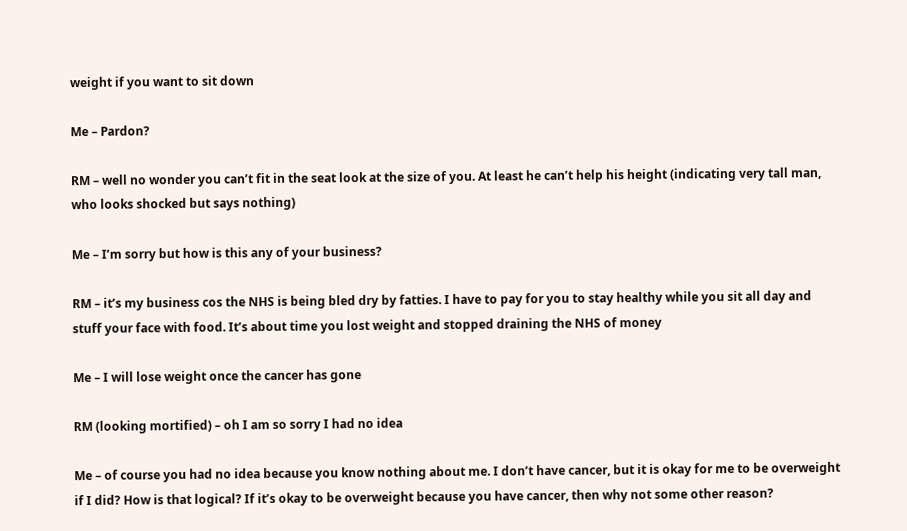weight if you want to sit down

Me – Pardon?

RM – well no wonder you can’t fit in the seat look at the size of you. At least he can’t help his height (indicating very tall man, who looks shocked but says nothing)

Me – I’m sorry but how is this any of your business?

RM – it’s my business cos the NHS is being bled dry by fatties. I have to pay for you to stay healthy while you sit all day and stuff your face with food. It’s about time you lost weight and stopped draining the NHS of money

Me – I will lose weight once the cancer has gone

RM (looking mortified) – oh I am so sorry I had no idea

Me – of course you had no idea because you know nothing about me. I don’t have cancer, but it is okay for me to be overweight if I did? How is that logical? If it’s okay to be overweight because you have cancer, then why not some other reason?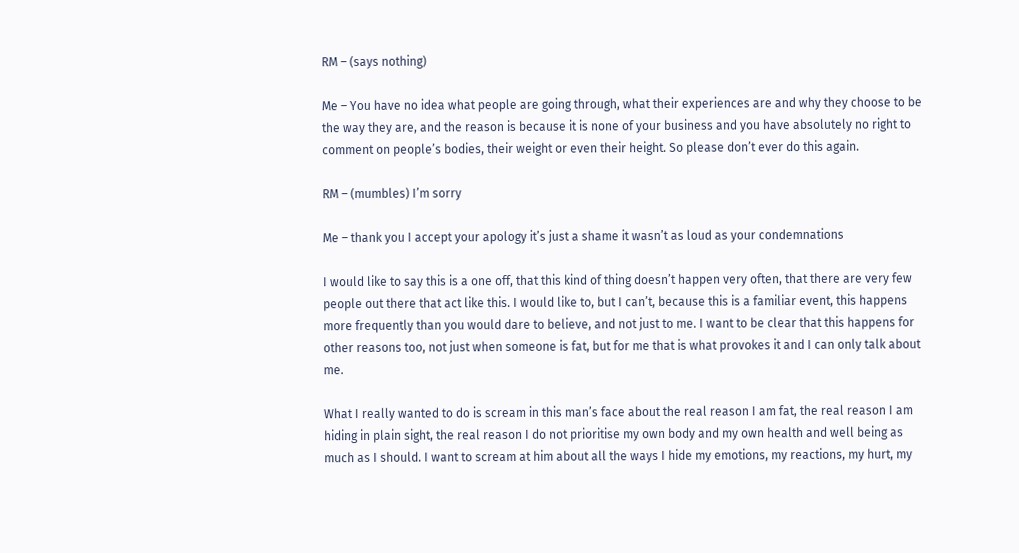RM – (says nothing)

Me – You have no idea what people are going through, what their experiences are and why they choose to be the way they are, and the reason is because it is none of your business and you have absolutely no right to comment on people’s bodies, their weight or even their height. So please don’t ever do this again.

RM – (mumbles) I’m sorry

Me – thank you I accept your apology it’s just a shame it wasn’t as loud as your condemnations

I would like to say this is a one off, that this kind of thing doesn’t happen very often, that there are very few people out there that act like this. I would like to, but I can’t, because this is a familiar event, this happens more frequently than you would dare to believe, and not just to me. I want to be clear that this happens for other reasons too, not just when someone is fat, but for me that is what provokes it and I can only talk about me.

What I really wanted to do is scream in this man’s face about the real reason I am fat, the real reason I am hiding in plain sight, the real reason I do not prioritise my own body and my own health and well being as much as I should. I want to scream at him about all the ways I hide my emotions, my reactions, my hurt, my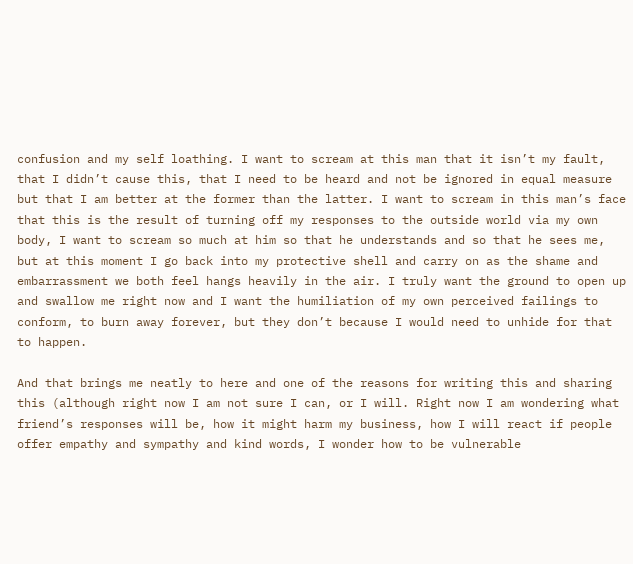confusion and my self loathing. I want to scream at this man that it isn’t my fault, that I didn’t cause this, that I need to be heard and not be ignored in equal measure but that I am better at the former than the latter. I want to scream in this man’s face that this is the result of turning off my responses to the outside world via my own body, I want to scream so much at him so that he understands and so that he sees me, but at this moment I go back into my protective shell and carry on as the shame and embarrassment we both feel hangs heavily in the air. I truly want the ground to open up and swallow me right now and I want the humiliation of my own perceived failings to conform, to burn away forever, but they don’t because I would need to unhide for that to happen.

And that brings me neatly to here and one of the reasons for writing this and sharing this (although right now I am not sure I can, or I will. Right now I am wondering what friend’s responses will be, how it might harm my business, how I will react if people offer empathy and sympathy and kind words, I wonder how to be vulnerable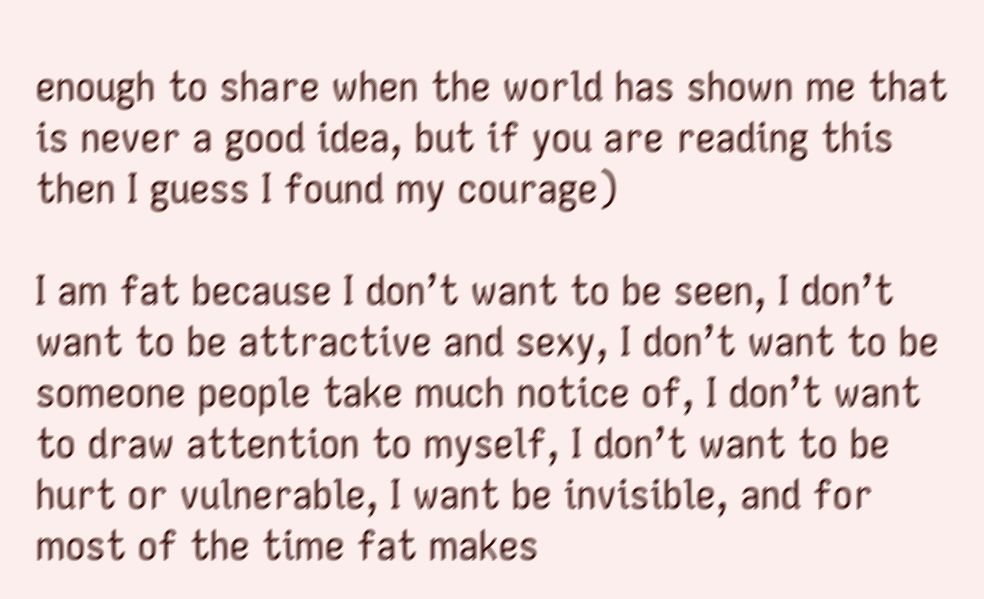enough to share when the world has shown me that is never a good idea, but if you are reading this then I guess I found my courage)

I am fat because I don’t want to be seen, I don’t want to be attractive and sexy, I don’t want to be someone people take much notice of, I don’t want to draw attention to myself, I don’t want to be hurt or vulnerable, I want be invisible, and for most of the time fat makes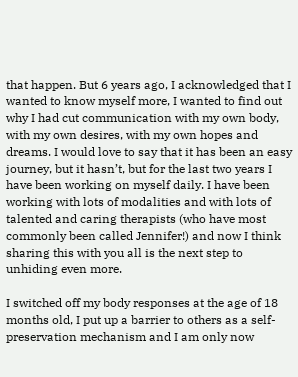that happen. But 6 years ago, I acknowledged that I wanted to know myself more, I wanted to find out why I had cut communication with my own body, with my own desires, with my own hopes and dreams. I would love to say that it has been an easy journey, but it hasn’t, but for the last two years I have been working on myself daily. I have been working with lots of modalities and with lots of talented and caring therapists (who have most commonly been called Jennifer!) and now I think sharing this with you all is the next step to unhiding even more.

I switched off my body responses at the age of 18 months old, I put up a barrier to others as a self-preservation mechanism and I am only now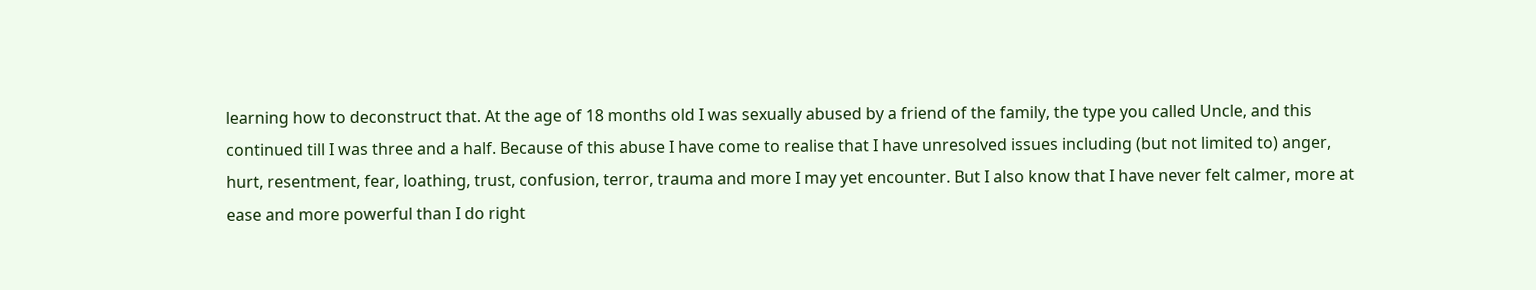learning how to deconstruct that. At the age of 18 months old I was sexually abused by a friend of the family, the type you called Uncle, and this continued till I was three and a half. Because of this abuse I have come to realise that I have unresolved issues including (but not limited to) anger, hurt, resentment, fear, loathing, trust, confusion, terror, trauma and more I may yet encounter. But I also know that I have never felt calmer, more at ease and more powerful than I do right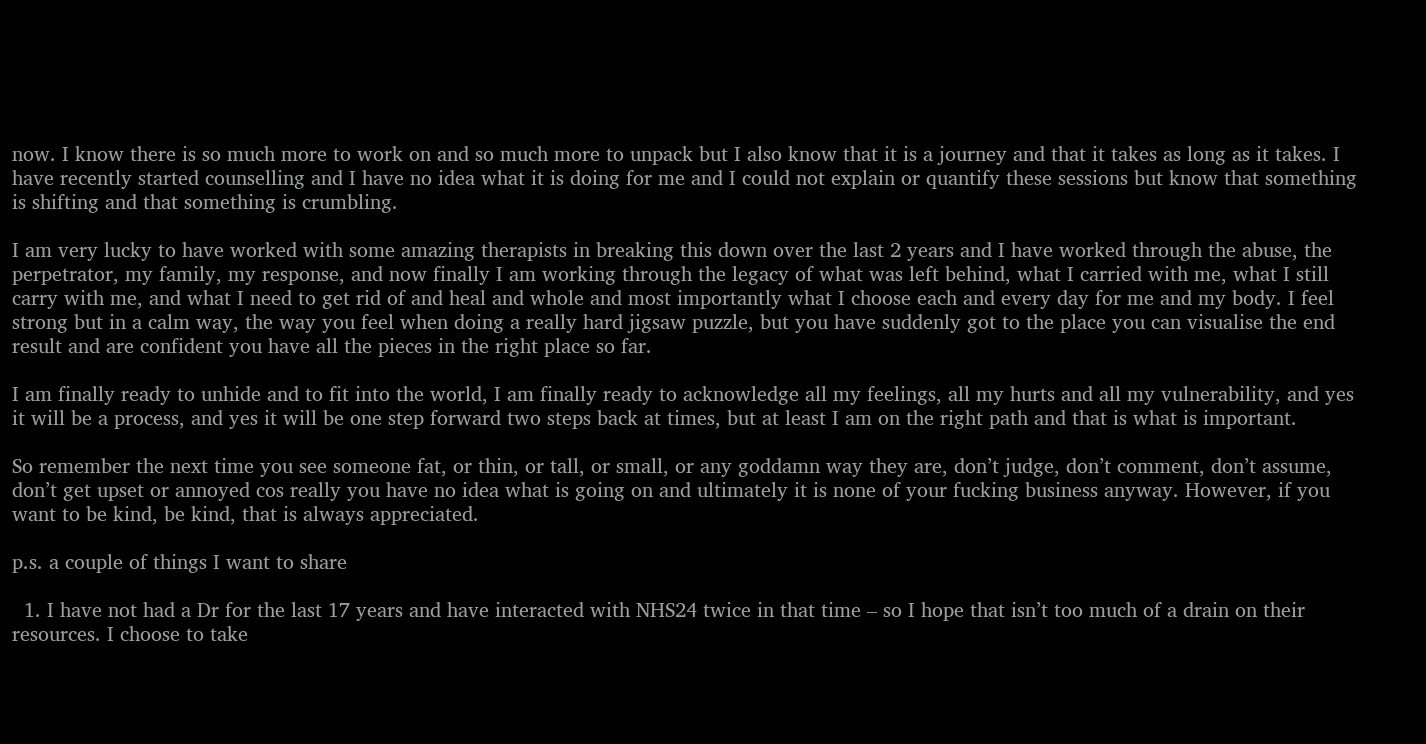now. I know there is so much more to work on and so much more to unpack but I also know that it is a journey and that it takes as long as it takes. I have recently started counselling and I have no idea what it is doing for me and I could not explain or quantify these sessions but know that something is shifting and that something is crumbling.

I am very lucky to have worked with some amazing therapists in breaking this down over the last 2 years and I have worked through the abuse, the perpetrator, my family, my response, and now finally I am working through the legacy of what was left behind, what I carried with me, what I still carry with me, and what I need to get rid of and heal and whole and most importantly what I choose each and every day for me and my body. I feel strong but in a calm way, the way you feel when doing a really hard jigsaw puzzle, but you have suddenly got to the place you can visualise the end result and are confident you have all the pieces in the right place so far.

I am finally ready to unhide and to fit into the world, I am finally ready to acknowledge all my feelings, all my hurts and all my vulnerability, and yes it will be a process, and yes it will be one step forward two steps back at times, but at least I am on the right path and that is what is important.

So remember the next time you see someone fat, or thin, or tall, or small, or any goddamn way they are, don’t judge, don’t comment, don’t assume, don’t get upset or annoyed cos really you have no idea what is going on and ultimately it is none of your fucking business anyway. However, if you want to be kind, be kind, that is always appreciated.

p.s. a couple of things I want to share

  1. I have not had a Dr for the last 17 years and have interacted with NHS24 twice in that time – so I hope that isn’t too much of a drain on their resources. I choose to take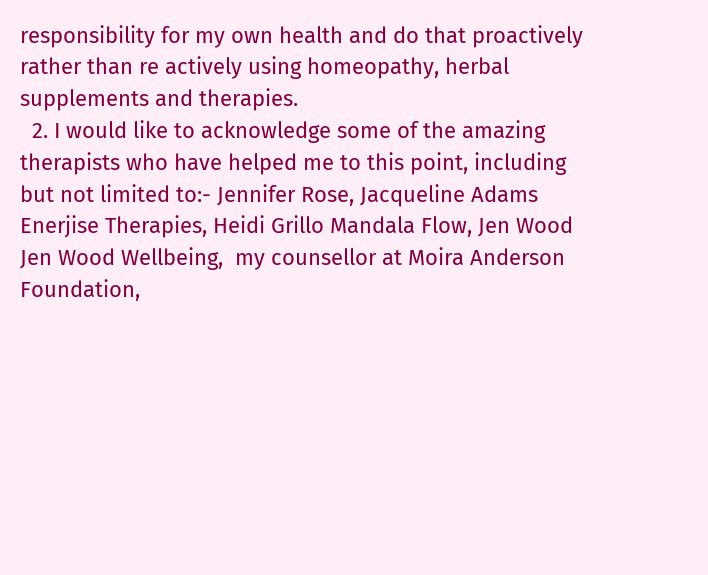responsibility for my own health and do that proactively rather than re actively using homeopathy, herbal supplements and therapies.
  2. I would like to acknowledge some of the amazing therapists who have helped me to this point, including but not limited to:- Jennifer Rose, Jacqueline Adams Enerjise Therapies, Heidi Grillo Mandala Flow, Jen Wood Jen Wood Wellbeing,  my counsellor at Moira Anderson Foundation,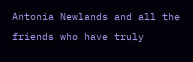Antonia Newlands and all the friends who have truly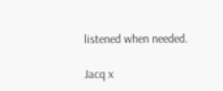listened when needed.

Jacq x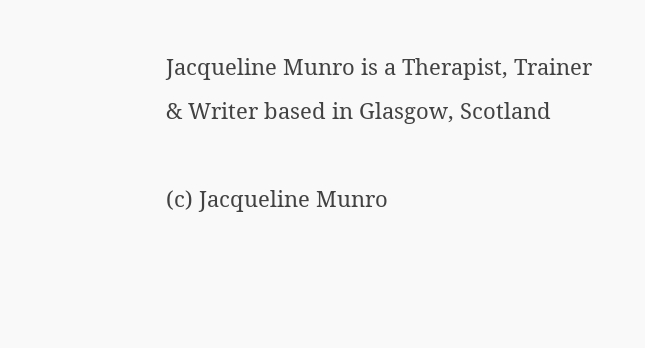Jacqueline Munro is a Therapist, Trainer & Writer based in Glasgow, Scotland

(c) Jacqueline Munro